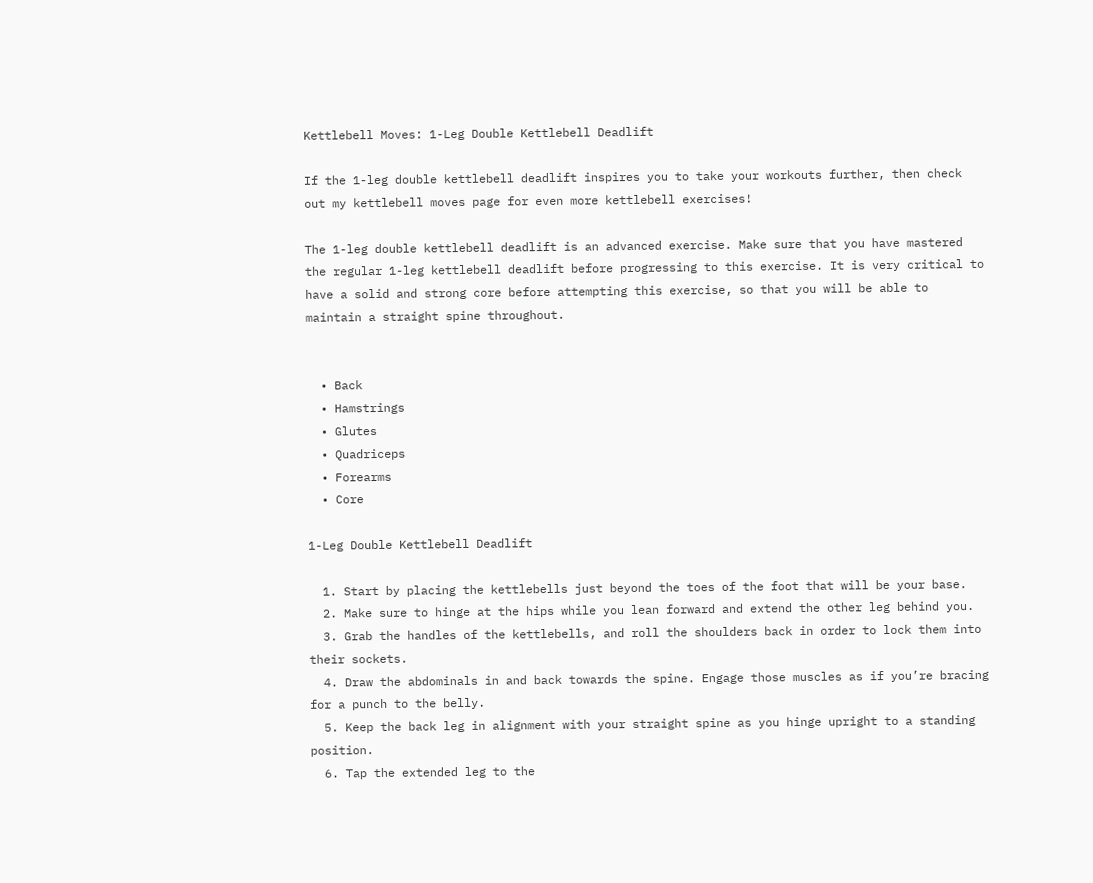Kettlebell Moves: 1-Leg Double Kettlebell Deadlift

If the 1-leg double kettlebell deadlift inspires you to take your workouts further, then check out my kettlebell moves page for even more kettlebell exercises!

The 1-leg double kettlebell deadlift is an advanced exercise. Make sure that you have mastered the regular 1-leg kettlebell deadlift before progressing to this exercise. It is very critical to have a solid and strong core before attempting this exercise, so that you will be able to maintain a straight spine throughout.


  • Back
  • Hamstrings
  • Glutes
  • Quadriceps
  • Forearms
  • Core

1-Leg Double Kettlebell Deadlift

  1. Start by placing the kettlebells just beyond the toes of the foot that will be your base.
  2. Make sure to hinge at the hips while you lean forward and extend the other leg behind you.
  3. Grab the handles of the kettlebells, and roll the shoulders back in order to lock them into their sockets.
  4. Draw the abdominals in and back towards the spine. Engage those muscles as if you’re bracing for a punch to the belly.
  5. Keep the back leg in alignment with your straight spine as you hinge upright to a standing position.
  6. Tap the extended leg to the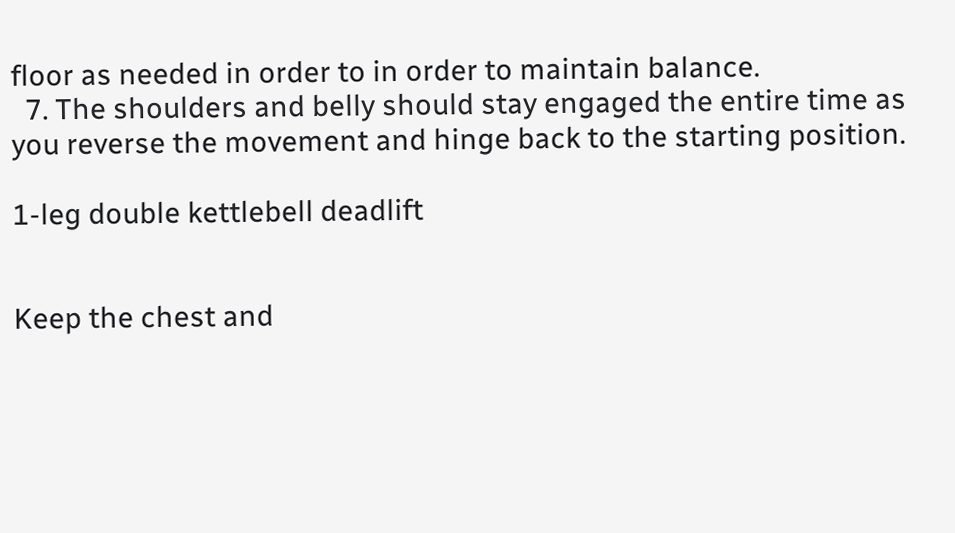floor as needed in order to in order to maintain balance.
  7. The shoulders and belly should stay engaged the entire time as you reverse the movement and hinge back to the starting position.

1-leg double kettlebell deadlift


Keep the chest and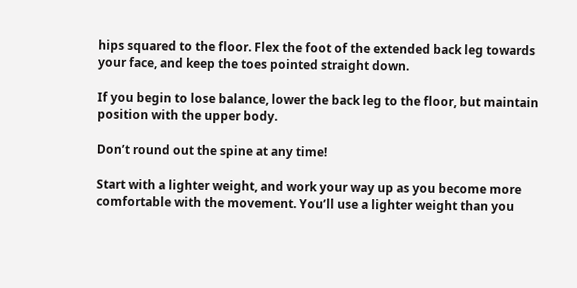hips squared to the floor. Flex the foot of the extended back leg towards your face, and keep the toes pointed straight down.

If you begin to lose balance, lower the back leg to the floor, but maintain position with the upper body.

Don’t round out the spine at any time!

Start with a lighter weight, and work your way up as you become more comfortable with the movement. You’ll use a lighter weight than you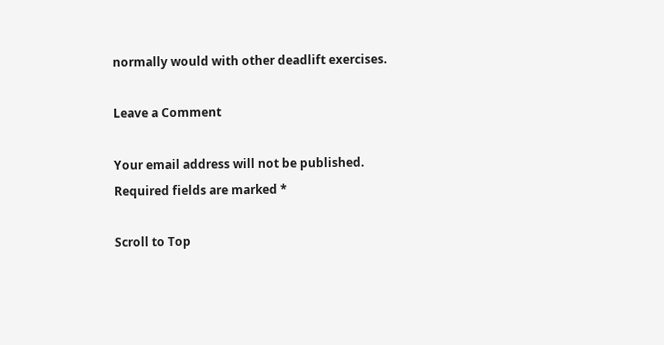normally would with other deadlift exercises.

Leave a Comment

Your email address will not be published. Required fields are marked *

Scroll to Top